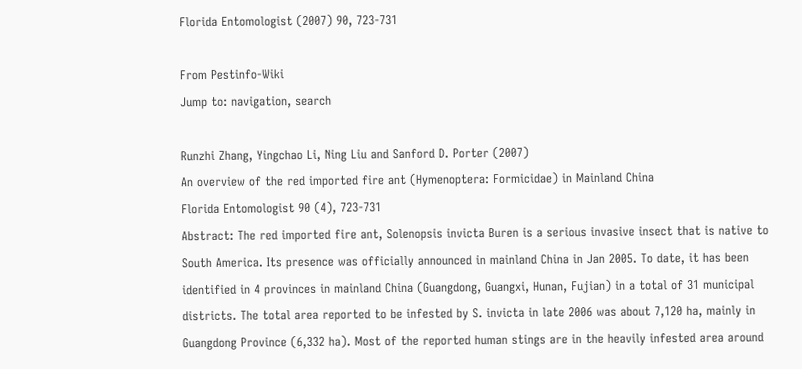Florida Entomologist (2007) 90, 723-731

From Pestinfo-Wiki
Jump to: navigation, search

Runzhi Zhang, Yingchao Li, Ning Liu and Sanford D. Porter (2007)
An overview of the red imported fire ant (Hymenoptera: Formicidae) in Mainland China
Florida Entomologist 90 (4), 723-731
Abstract: The red imported fire ant, Solenopsis invicta Buren is a serious invasive insect that is native to South America. Its presence was officially announced in mainland China in Jan 2005. To date, it has been identified in 4 provinces in mainland China (Guangdong, Guangxi, Hunan, Fujian) in a total of 31 municipal districts. The total area reported to be infested by S. invicta in late 2006 was about 7,120 ha, mainly in Guangdong Province (6,332 ha). Most of the reported human stings are in the heavily infested area around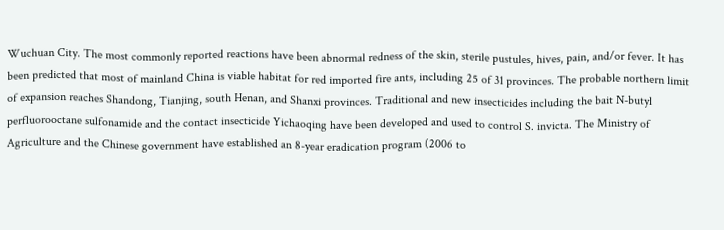Wuchuan City. The most commonly reported reactions have been abnormal redness of the skin, sterile pustules, hives, pain, and/or fever. It has been predicted that most of mainland China is viable habitat for red imported fire ants, including 25 of 31 provinces. The probable northern limit of expansion reaches Shandong, Tianjing, south Henan, and Shanxi provinces. Traditional and new insecticides including the bait N-butyl perfluorooctane sulfonamide and the contact insecticide Yichaoqing have been developed and used to control S. invicta. The Ministry of Agriculture and the Chinese government have established an 8-year eradication program (2006 to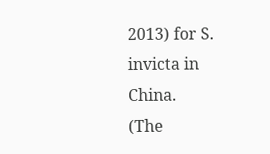2013) for S. invicta in China.
(The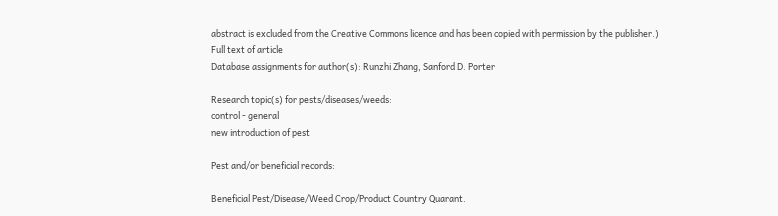abstract is excluded from the Creative Commons licence and has been copied with permission by the publisher.)
Full text of article
Database assignments for author(s): Runzhi Zhang, Sanford D. Porter

Research topic(s) for pests/diseases/weeds:
control - general
new introduction of pest

Pest and/or beneficial records:

Beneficial Pest/Disease/Weed Crop/Product Country Quarant.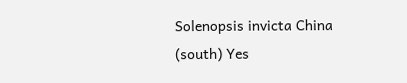Solenopsis invicta China (south) Yes